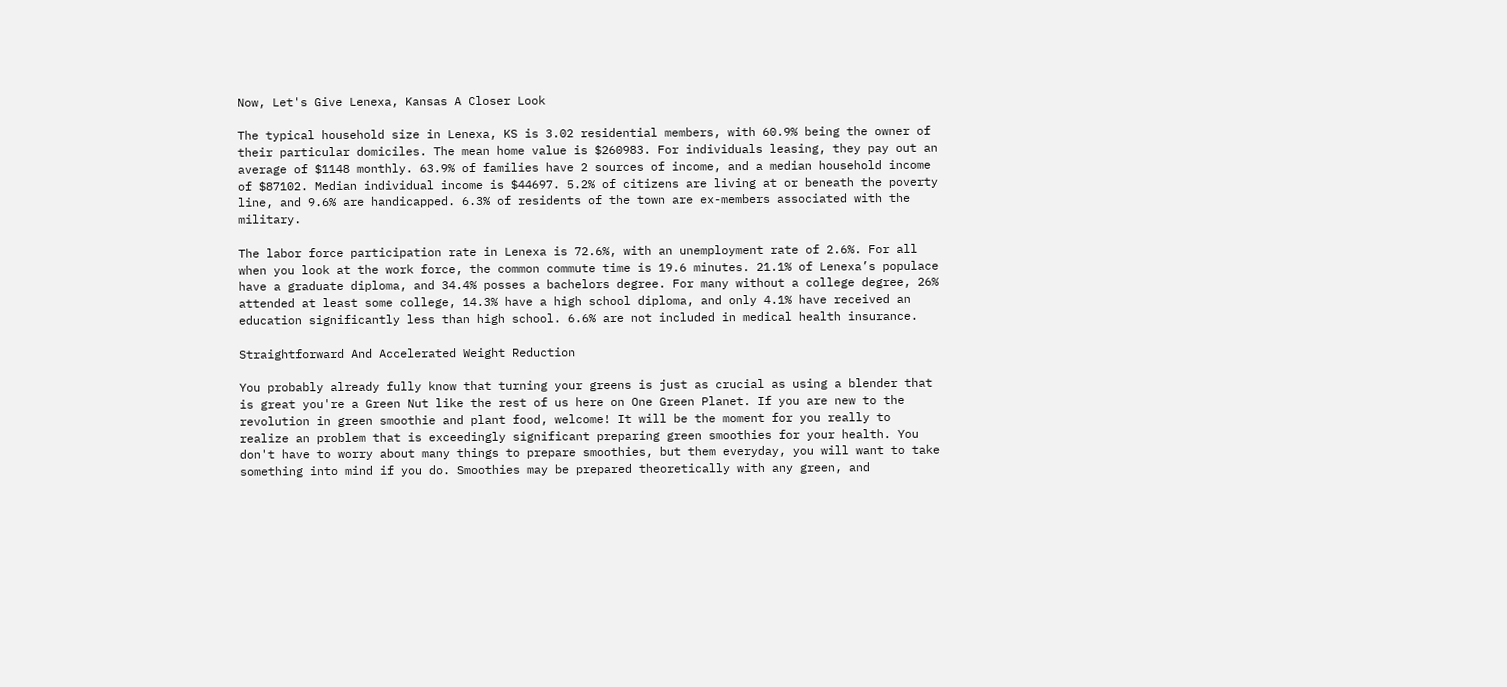Now, Let's Give Lenexa, Kansas A Closer Look

The typical household size in Lenexa, KS is 3.02 residential members, with 60.9% being the owner of their particular domiciles. The mean home value is $260983. For individuals leasing, they pay out an average of $1148 monthly. 63.9% of families have 2 sources of income, and a median household income of $87102. Median individual income is $44697. 5.2% of citizens are living at or beneath the poverty line, and 9.6% are handicapped. 6.3% of residents of the town are ex-members associated with the military.

The labor force participation rate in Lenexa is 72.6%, with an unemployment rate of 2.6%. For all when you look at the work force, the common commute time is 19.6 minutes. 21.1% of Lenexa’s populace have a graduate diploma, and 34.4% posses a bachelors degree. For many without a college degree, 26% attended at least some college, 14.3% have a high school diploma, and only 4.1% have received an education significantly less than high school. 6.6% are not included in medical health insurance.

Straightforward And Accelerated Weight Reduction

You probably already fully know that turning your greens is just as crucial as using a blender that is great you're a Green Nut like the rest of us here on One Green Planet. If you are new to the revolution in green smoothie and plant food, welcome! It will be the moment for you really to realize an problem that is exceedingly significant preparing green smoothies for your health. You don't have to worry about many things to prepare smoothies, but them everyday, you will want to take something into mind if you do. Smoothies may be prepared theoretically with any green, and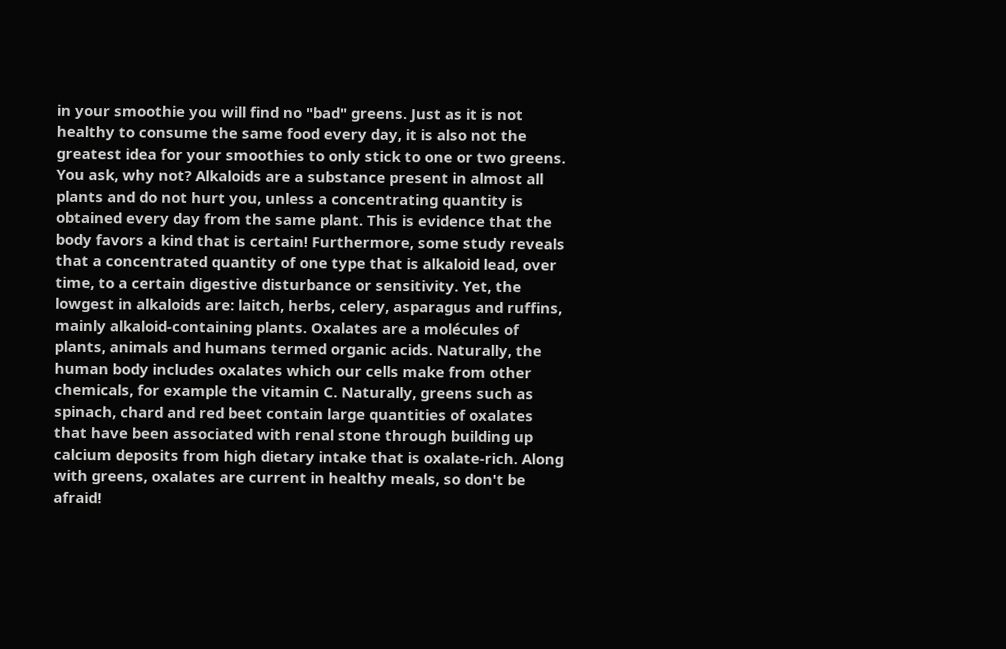in your smoothie you will find no "bad" greens. Just as it is not healthy to consume the same food every day, it is also not the greatest idea for your smoothies to only stick to one or two greens. You ask, why not? Alkaloids are a substance present in almost all plants and do not hurt you, unless a concentrating quantity is obtained every day from the same plant. This is evidence that the body favors a kind that is certain! Furthermore, some study reveals that a concentrated quantity of one type that is alkaloid lead, over time, to a certain digestive disturbance or sensitivity. Yet, the lowgest in alkaloids are: laitch, herbs, celery, asparagus and ruffins, mainly alkaloid-containing plants. Oxalates are a molécules of plants, animals and humans termed organic acids. Naturally, the human body includes oxalates which our cells make from other chemicals, for example the vitamin C. Naturally, greens such as spinach, chard and red beet contain large quantities of oxalates that have been associated with renal stone through building up calcium deposits from high dietary intake that is oxalate-rich. Along with greens, oxalates are current in healthy meals, so don't be afraid!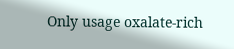Only usage oxalate-rich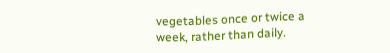vegetables once or twice a week, rather than daily.